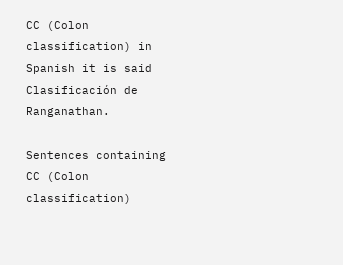CC (Colon classification) in Spanish it is said Clasificación de Ranganathan.

Sentences containing CC (Colon classification)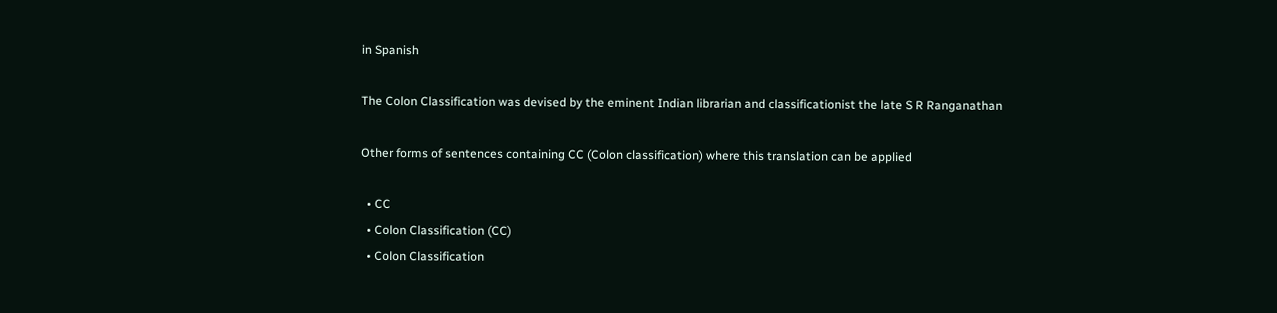in Spanish

The Colon Classification was devised by the eminent Indian librarian and classificationist the late S R Ranganathan

Other forms of sentences containing CC (Colon classification) where this translation can be applied

  • CC
  • Colon Classification (CC)
  • Colon Classification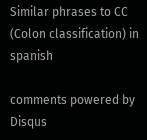Similar phrases to CC (Colon classification) in spanish

comments powered by Disqus